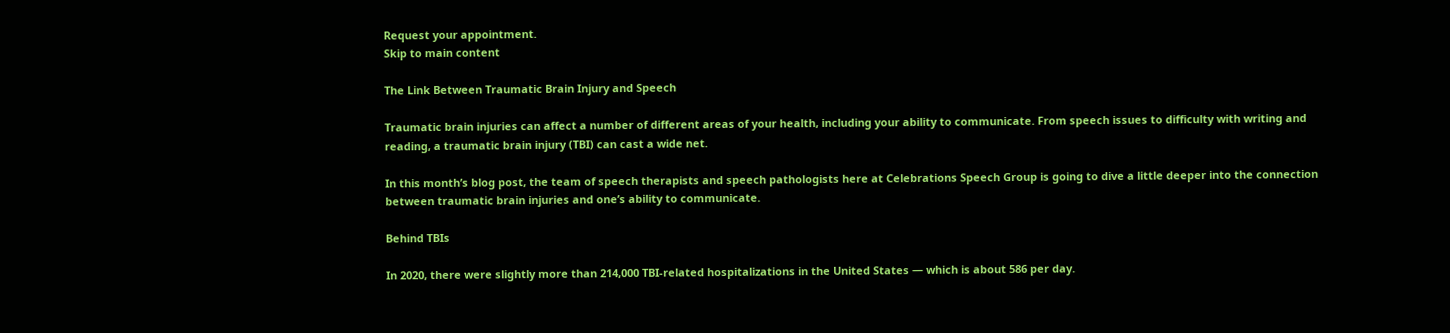Request your appointment.
Skip to main content

The Link Between Traumatic Brain Injury and Speech

Traumatic brain injuries can affect a number of different areas of your health, including your ability to communicate. From speech issues to difficulty with writing and reading, a traumatic brain injury (TBI) can cast a wide net.

In this month’s blog post, the team of speech therapists and speech pathologists here at Celebrations Speech Group is going to dive a little deeper into the connection between traumatic brain injuries and one’s ability to communicate.

Behind TBIs

In 2020, there were slightly more than 214,000 TBI-related hospitalizations in the United States — which is about 586 per day.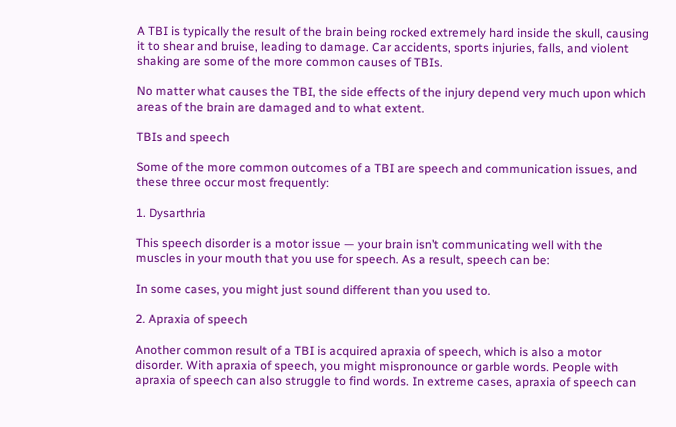A TBI is typically the result of the brain being rocked extremely hard inside the skull, causing it to shear and bruise, leading to damage. Car accidents, sports injuries, falls, and violent shaking are some of the more common causes of TBIs.

No matter what causes the TBI, the side effects of the injury depend very much upon which areas of the brain are damaged and to what extent.

TBIs and speech

Some of the more common outcomes of a TBI are speech and communication issues, and these three occur most frequently:

1. Dysarthria

This speech disorder is a motor issue — your brain isn’t communicating well with the muscles in your mouth that you use for speech. As a result, speech can be:

In some cases, you might just sound different than you used to.

2. Apraxia of speech

Another common result of a TBI is acquired apraxia of speech, which is also a motor disorder. With apraxia of speech, you might mispronounce or garble words. People with apraxia of speech can also struggle to find words. In extreme cases, apraxia of speech can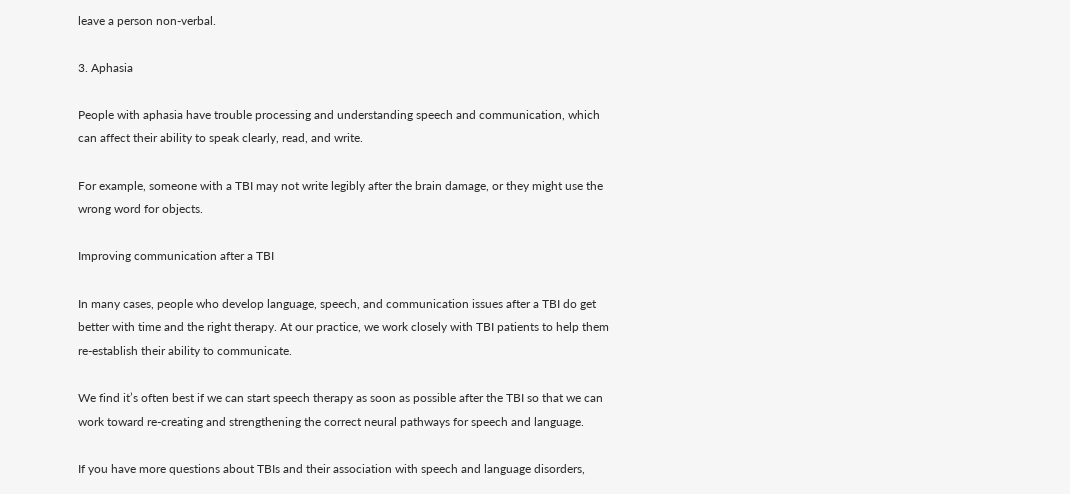leave a person non-verbal.

3. Aphasia

People with aphasia have trouble processing and understanding speech and communication, which can affect their ability to speak clearly, read, and write.

For example, someone with a TBI may not write legibly after the brain damage, or they might use the wrong word for objects.

Improving communication after a TBI

In many cases, people who develop language, speech, and communication issues after a TBI do get better with time and the right therapy. At our practice, we work closely with TBI patients to help them re-establish their ability to communicate.

We find it’s often best if we can start speech therapy as soon as possible after the TBI so that we can work toward re-creating and strengthening the correct neural pathways for speech and language.

If you have more questions about TBIs and their association with speech and language disorders,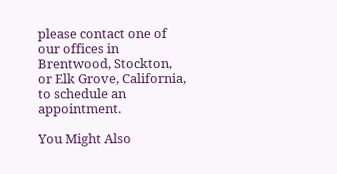please contact one of our offices in Brentwood, Stockton, or Elk Grove, California, to schedule an appointment.

You Might Also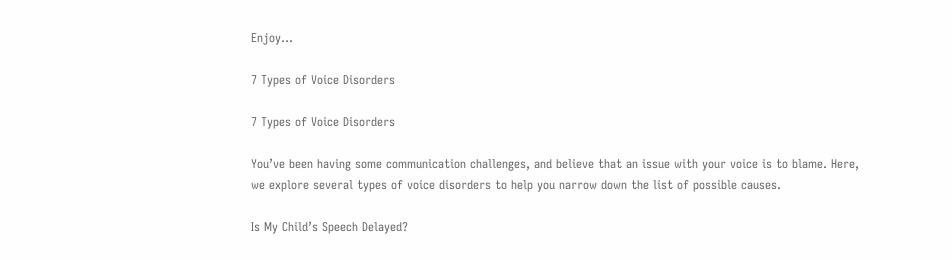Enjoy...

7 Types of Voice Disorders

7 Types of Voice Disorders

You’ve been having some communication challenges, and believe that an issue with your voice is to blame. Here, we explore several types of voice disorders to help you narrow down the list of possible causes.

Is My Child’s Speech Delayed?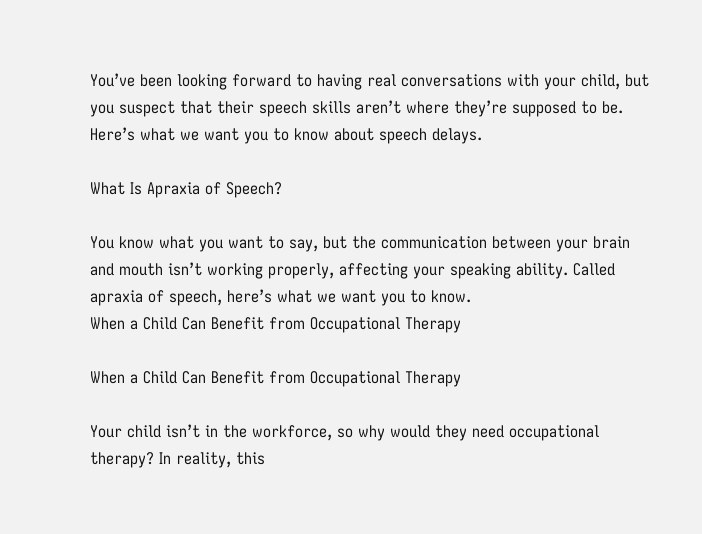You’ve been looking forward to having real conversations with your child, but you suspect that their speech skills aren’t where they’re supposed to be. Here’s what we want you to know about speech delays.

What Is Apraxia of Speech?

You know what you want to say, but the communication between your brain and mouth isn’t working properly, affecting your speaking ability. Called apraxia of speech, here’s what we want you to know.
When a Child Can Benefit from Occupational Therapy

When a Child Can Benefit from Occupational Therapy

Your child isn’t in the workforce, so why would they need occupational therapy? In reality, this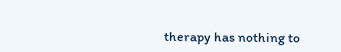therapy has nothing to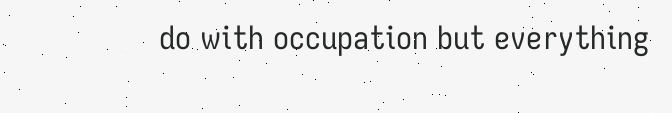do with occupation but everything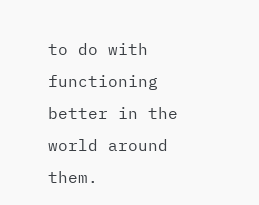to do with functioning better in the world around them.